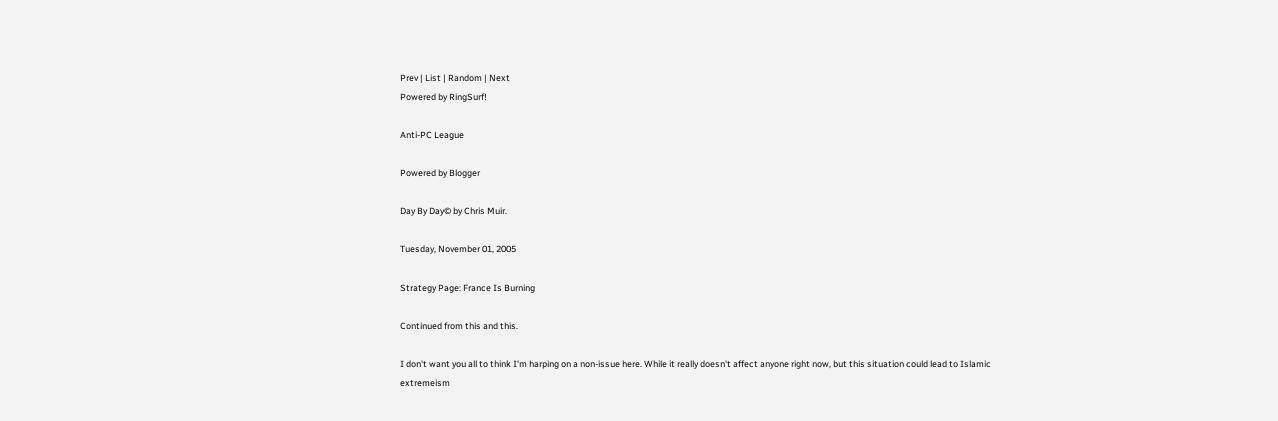Prev | List | Random | Next
Powered by RingSurf!

Anti-PC League

Powered by Blogger

Day By Day© by Chris Muir.

Tuesday, November 01, 2005

Strategy Page: France Is Burning

Continued from this and this.

I don't want you all to think I'm harping on a non-issue here. While it really doesn't affect anyone right now, but this situation could lead to Islamic extremeism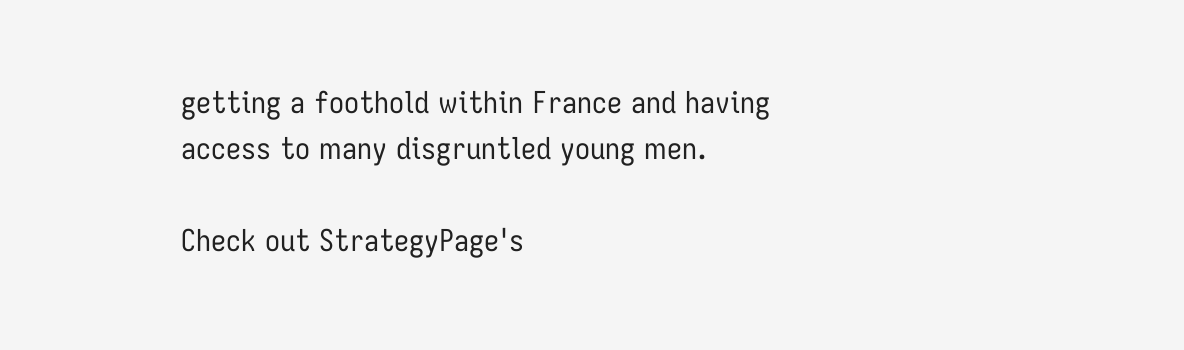getting a foothold within France and having access to many disgruntled young men.

Check out StrategyPage's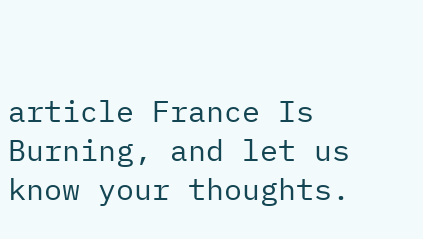article France Is Burning, and let us know your thoughts.